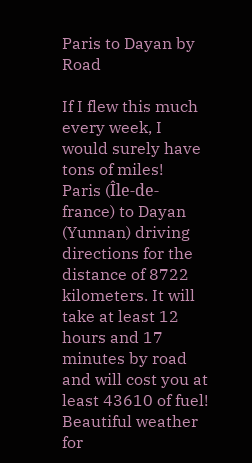Paris to Dayan by Road

If I flew this much every week, I would surely have tons of miles!
Paris (Île-de-france) to Dayan (Yunnan) driving directions for the distance of 8722 kilometers. It will take at least 12 hours and 17 minutes by road and will cost you at least 43610 of fuel! Beautiful weather for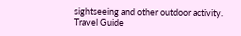sightseeing and other outdoor activity.
Travel Guide